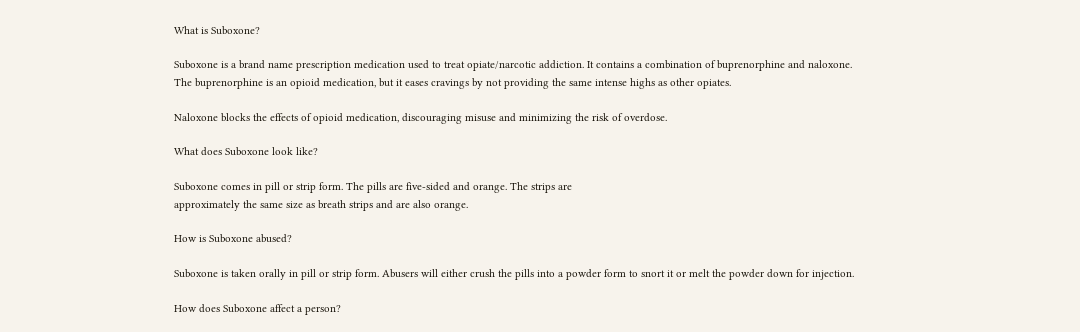What is Suboxone?

Suboxone is a brand name prescription medication used to treat opiate/narcotic addiction. It contains a combination of buprenorphine and naloxone. The buprenorphine is an opioid medication, but it eases cravings by not providing the same intense highs as other opiates.

Naloxone blocks the effects of opioid medication, discouraging misuse and minimizing the risk of overdose.

What does Suboxone look like?

Suboxone comes in pill or strip form. The pills are five-sided and orange. The strips are
approximately the same size as breath strips and are also orange.

How is Suboxone abused?

Suboxone is taken orally in pill or strip form. Abusers will either crush the pills into a powder form to snort it or melt the powder down for injection.

How does Suboxone affect a person?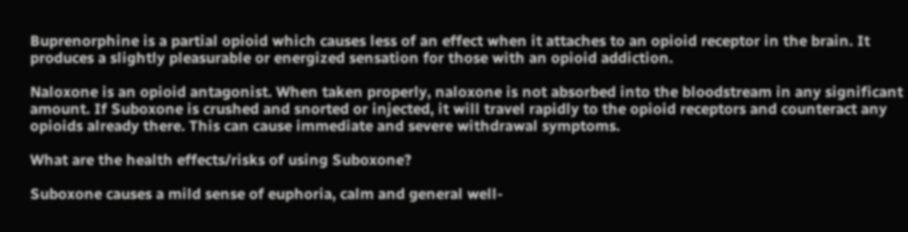Buprenorphine is a partial opioid which causes less of an effect when it attaches to an opioid receptor in the brain. It produces a slightly pleasurable or energized sensation for those with an opioid addiction.

Naloxone is an opioid antagonist. When taken properly, naloxone is not absorbed into the bloodstream in any significant amount. If Suboxone is crushed and snorted or injected, it will travel rapidly to the opioid receptors and counteract any opioids already there. This can cause immediate and severe withdrawal symptoms.

What are the health effects/risks of using Suboxone?

Suboxone causes a mild sense of euphoria, calm and general well-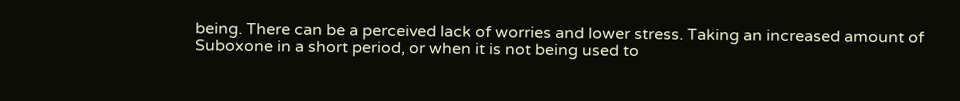being. There can be a perceived lack of worries and lower stress. Taking an increased amount of Suboxone in a short period, or when it is not being used to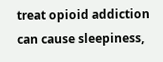treat opioid addiction can cause sleepiness,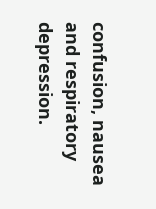confusion, nausea and respiratory depression.